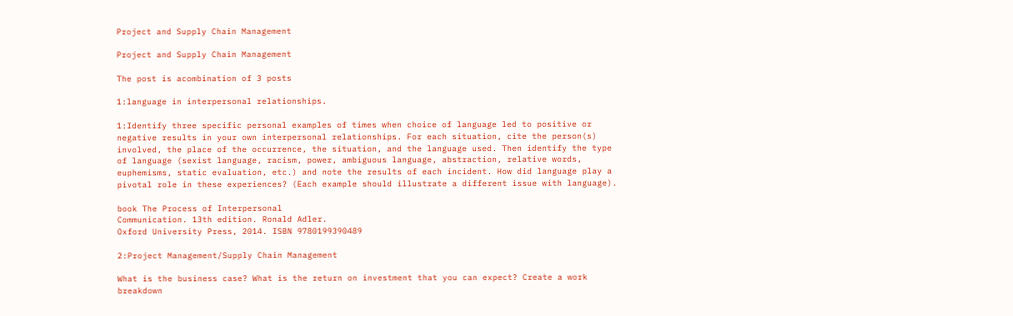Project and Supply Chain Management

Project and Supply Chain Management

The post is acombination of 3 posts

1:language in interpersonal relationships.

1:Identify three specific personal examples of times when choice of language led to positive or negative results in your own interpersonal relationships. For each situation, cite the person(s) involved, the place of the occurrence, the situation, and the language used. Then identify the type of language (sexist language, racism, power, ambiguous language, abstraction, relative words, euphemisms, static evaluation, etc.) and note the results of each incident. How did language play a pivotal role in these experiences? (Each example should illustrate a different issue with language).

book The Process of Interpersonal
Communication. 13th edition. Ronald Adler.
Oxford University Press, 2014. ISBN 9780199390489

2:Project Management/Supply Chain Management

What is the business case? What is the return on investment that you can expect? Create a work breakdown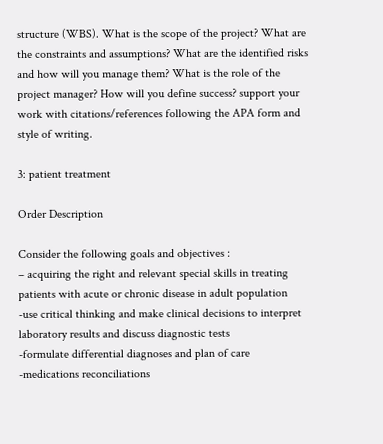structure (WBS). What is the scope of the project? What are the constraints and assumptions? What are the identified risks and how will you manage them? What is the role of the project manager? How will you define success? support your work with citations/references following the APA form and style of writing.

3: patient treatment

Order Description

Consider the following goals and objectives :
– acquiring the right and relevant special skills in treating patients with acute or chronic disease in adult population
-use critical thinking and make clinical decisions to interpret laboratory results and discuss diagnostic tests
-formulate differential diagnoses and plan of care
-medications reconciliations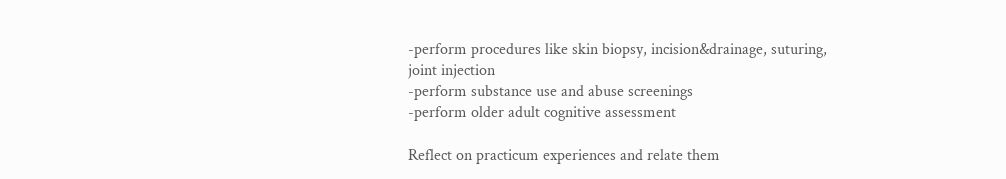-perform procedures like skin biopsy, incision&drainage, suturing, joint injection
-perform substance use and abuse screenings
-perform older adult cognitive assessment

Reflect on practicum experiences and relate them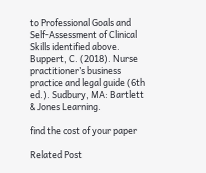to Professional Goals and Self-Assessment of Clinical Skills identified above.
Buppert, C. (2018). Nurse practitioner’s business practice and legal guide (6th ed.). Sudbury, MA: Bartlett & Jones Learning.

find the cost of your paper

Related Post